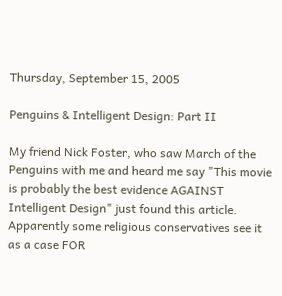Thursday, September 15, 2005

Penguins & Intelligent Design: Part II

My friend Nick Foster, who saw March of the Penguins with me and heard me say "This movie is probably the best evidence AGAINST Intelligent Design" just found this article.
Apparently some religious conservatives see it as a case FOR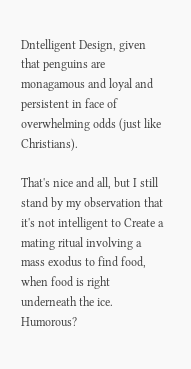Dntelligent Design, given that penguins are monagamous and loyal and persistent in face of overwhelming odds (just like Christians).

That's nice and all, but I still stand by my observation that it's not intelligent to Create a mating ritual involving a mass exodus to find food, when food is right underneath the ice. Humorous?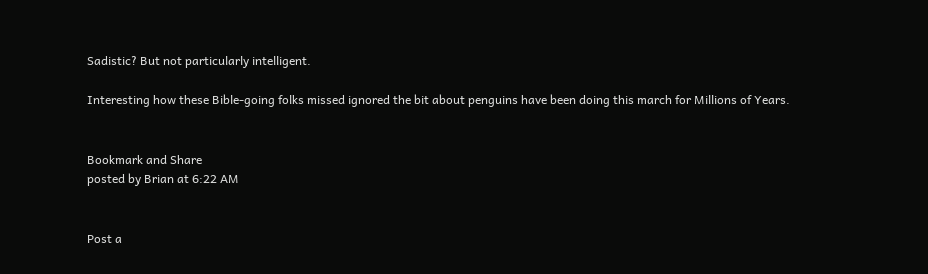Sadistic? But not particularly intelligent.

Interesting how these Bible-going folks missed ignored the bit about penguins have been doing this march for Millions of Years.


Bookmark and Share
posted by Brian at 6:22 AM


Post a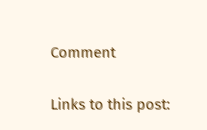Comment

Links to this post: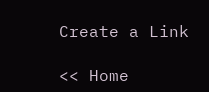Create a Link

<< Home